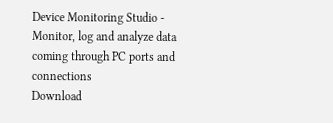Device Monitoring Studio - Monitor, log and analyze data coming through PC ports and connections
Download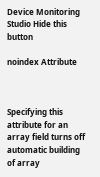Device Monitoring Studio Hide this button

noindex Attribute



Specifying this attribute for an array field turns off automatic building of array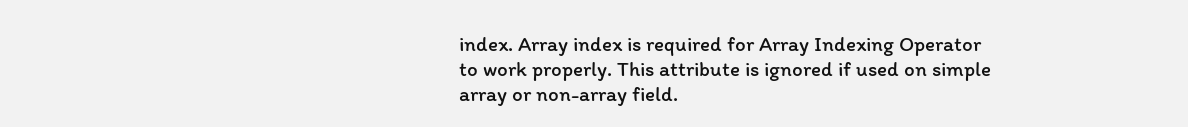index. Array index is required for Array Indexing Operator to work properly. This attribute is ignored if used on simple array or non-array field.